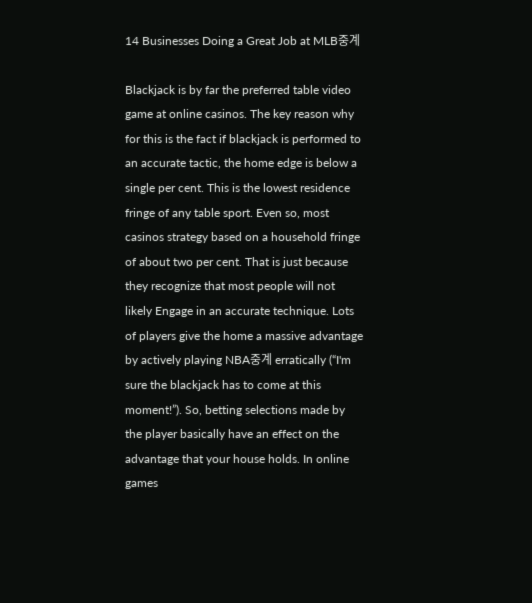14 Businesses Doing a Great Job at MLB중계

Blackjack is by far the preferred table video game at online casinos. The key reason why for this is the fact if blackjack is performed to an accurate tactic, the home edge is below a single per cent. This is the lowest residence fringe of any table sport. Even so, most casinos strategy based on a household fringe of about two per cent. That is just because they recognize that most people will not likely Engage in an accurate technique. Lots of players give the home a massive advantage by actively playing NBA중계 erratically (“I'm sure the blackjack has to come at this moment!”). So, betting selections made by the player basically have an effect on the advantage that your house holds. In online games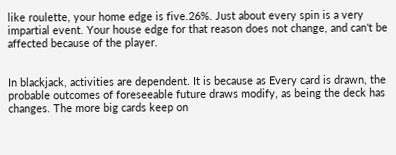like roulette, your home edge is five.26%. Just about every spin is a very impartial event. Your house edge for that reason does not change, and can't be affected because of the player.


In blackjack, activities are dependent. It is because as Every card is drawn, the probable outcomes of foreseeable future draws modify, as being the deck has changes. The more big cards keep on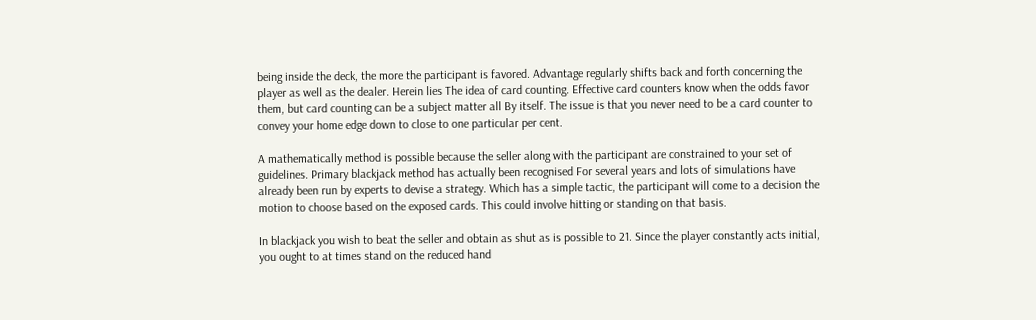being inside the deck, the more the participant is favored. Advantage regularly shifts back and forth concerning the player as well as the dealer. Herein lies The idea of card counting. Effective card counters know when the odds favor them, but card counting can be a subject matter all By itself. The issue is that you never need to be a card counter to convey your home edge down to close to one particular per cent.

A mathematically method is possible because the seller along with the participant are constrained to your set of guidelines. Primary blackjack method has actually been recognised For several years and lots of simulations have already been run by experts to devise a strategy. Which has a simple tactic, the participant will come to a decision the motion to choose based on the exposed cards. This could involve hitting or standing on that basis.

In blackjack you wish to beat the seller and obtain as shut as is possible to 21. Since the player constantly acts initial, you ought to at times stand on the reduced hand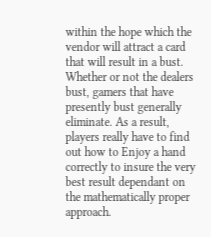within the hope which the vendor will attract a card that will result in a bust. Whether or not the dealers bust, gamers that have presently bust generally eliminate. As a result, players really have to find out how to Enjoy a hand correctly to insure the very best result dependant on the mathematically proper approach.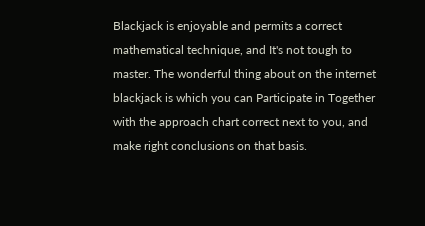Blackjack is enjoyable and permits a correct mathematical technique, and It's not tough to master. The wonderful thing about on the internet blackjack is which you can Participate in Together with the approach chart correct next to you, and make right conclusions on that basis.